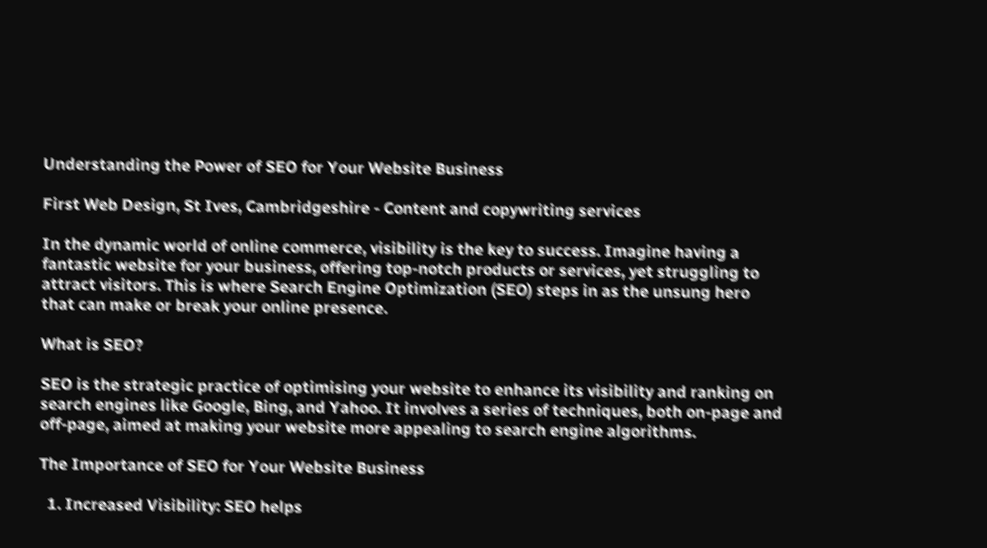Understanding the Power of SEO for Your Website Business

First Web Design, St Ives, Cambridgeshire - Content and copywriting services

In the dynamic world of online commerce, visibility is the key to success. Imagine having a fantastic website for your business, offering top-notch products or services, yet struggling to attract visitors. This is where Search Engine Optimization (SEO) steps in as the unsung hero that can make or break your online presence.

What is SEO?

SEO is the strategic practice of optimising your website to enhance its visibility and ranking on search engines like Google, Bing, and Yahoo. It involves a series of techniques, both on-page and off-page, aimed at making your website more appealing to search engine algorithms.

The Importance of SEO for Your Website Business

  1. Increased Visibility: SEO helps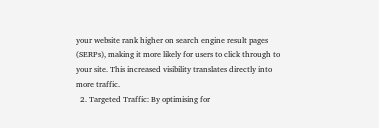your website rank higher on search engine result pages (SERPs), making it more likely for users to click through to your site. This increased visibility translates directly into more traffic.
  2. Targeted Traffic: By optimising for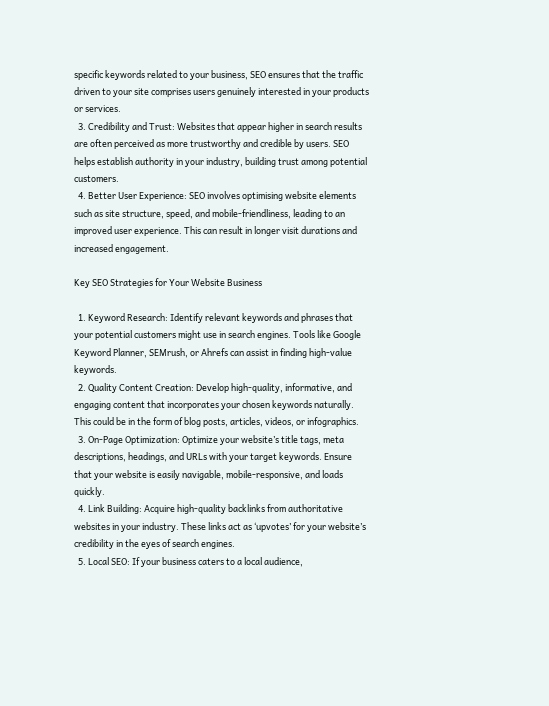specific keywords related to your business, SEO ensures that the traffic driven to your site comprises users genuinely interested in your products or services.
  3. Credibility and Trust: Websites that appear higher in search results are often perceived as more trustworthy and credible by users. SEO helps establish authority in your industry, building trust among potential customers.
  4. Better User Experience: SEO involves optimising website elements such as site structure, speed, and mobile-friendliness, leading to an improved user experience. This can result in longer visit durations and increased engagement.

Key SEO Strategies for Your Website Business

  1. Keyword Research: Identify relevant keywords and phrases that your potential customers might use in search engines. Tools like Google Keyword Planner, SEMrush, or Ahrefs can assist in finding high-value keywords.
  2. Quality Content Creation: Develop high-quality, informative, and engaging content that incorporates your chosen keywords naturally. This could be in the form of blog posts, articles, videos, or infographics.
  3. On-Page Optimization: Optimize your website’s title tags, meta descriptions, headings, and URLs with your target keywords. Ensure that your website is easily navigable, mobile-responsive, and loads quickly.
  4. Link Building: Acquire high-quality backlinks from authoritative websites in your industry. These links act as ‘upvotes’ for your website’s credibility in the eyes of search engines.
  5. Local SEO: If your business caters to a local audience,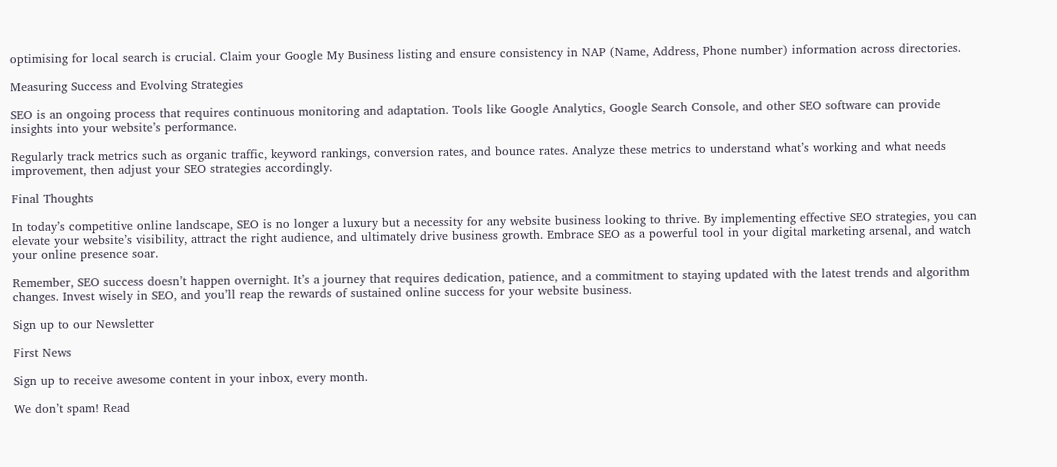optimising for local search is crucial. Claim your Google My Business listing and ensure consistency in NAP (Name, Address, Phone number) information across directories.

Measuring Success and Evolving Strategies

SEO is an ongoing process that requires continuous monitoring and adaptation. Tools like Google Analytics, Google Search Console, and other SEO software can provide insights into your website’s performance.

Regularly track metrics such as organic traffic, keyword rankings, conversion rates, and bounce rates. Analyze these metrics to understand what’s working and what needs improvement, then adjust your SEO strategies accordingly.

Final Thoughts

In today’s competitive online landscape, SEO is no longer a luxury but a necessity for any website business looking to thrive. By implementing effective SEO strategies, you can elevate your website’s visibility, attract the right audience, and ultimately drive business growth. Embrace SEO as a powerful tool in your digital marketing arsenal, and watch your online presence soar.

Remember, SEO success doesn’t happen overnight. It’s a journey that requires dedication, patience, and a commitment to staying updated with the latest trends and algorithm changes. Invest wisely in SEO, and you’ll reap the rewards of sustained online success for your website business.

Sign up to our Newsletter

First News

Sign up to receive awesome content in your inbox, every month.

We don’t spam! Read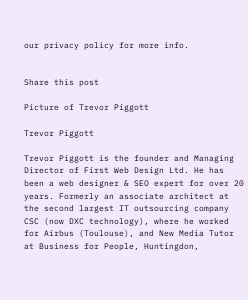our privacy policy for more info.


Share this post

Picture of Trevor Piggott

Trevor Piggott

Trevor Piggott is the founder and Managing Director of First Web Design Ltd. He has been a web designer & SEO expert for over 20 years. Formerly an associate architect at the second largest IT outsourcing company CSC (now DXC technology), where he worked for Airbus (Toulouse), and New Media Tutor at Business for People, Huntingdon,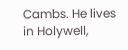Cambs. He lives in Holywell,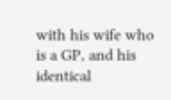with his wife who is a GP, and his identical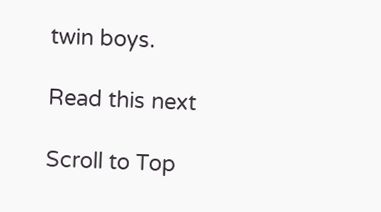twin boys.

Read this next

Scroll to Top